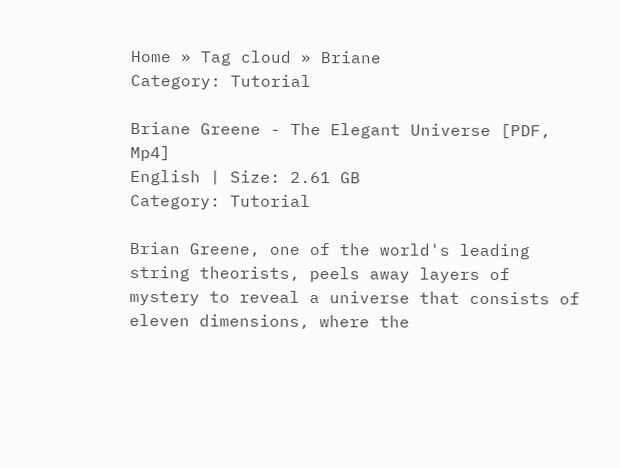Home » Tag cloud » Briane
Category: Tutorial

Briane Greene - The Elegant Universe [PDF, Mp4]
English | Size: 2.61 GB
Category: Tutorial

Brian Greene, one of the world's leading string theorists, peels away layers of mystery to reveal a universe that consists of eleven dimensions, where the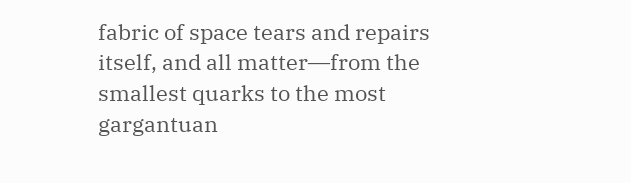fabric of space tears and repairs itself, and all matter―from the smallest quarks to the most gargantuan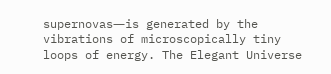supernovas―is generated by the vibrations of microscopically tiny loops of energy. The Elegant Universe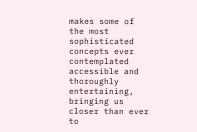makes some of the most sophisticated concepts ever contemplated accessible and thoroughly entertaining, bringing us closer than ever to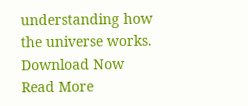understanding how the universe works.
Download Now
Read More